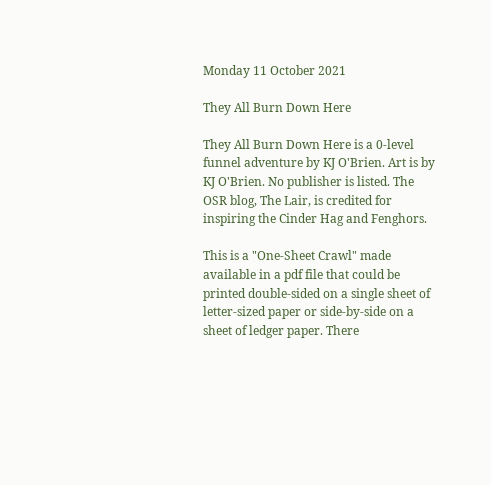Monday 11 October 2021

They All Burn Down Here

They All Burn Down Here is a 0-level funnel adventure by KJ O'Brien. Art is by KJ O'Brien. No publisher is listed. The OSR blog, The Lair, is credited for inspiring the Cinder Hag and Fenghors.

This is a "One-Sheet Crawl" made available in a pdf file that could be printed double-sided on a single sheet of letter-sized paper or side-by-side on a sheet of ledger paper. There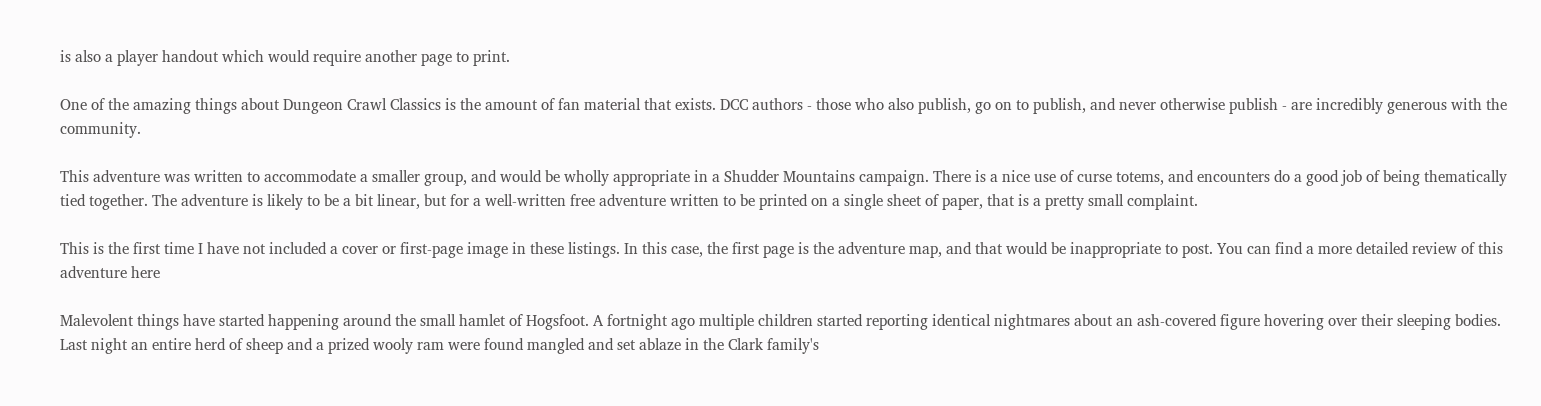is also a player handout which would require another page to print.

One of the amazing things about Dungeon Crawl Classics is the amount of fan material that exists. DCC authors - those who also publish, go on to publish, and never otherwise publish - are incredibly generous with the community.

This adventure was written to accommodate a smaller group, and would be wholly appropriate in a Shudder Mountains campaign. There is a nice use of curse totems, and encounters do a good job of being thematically tied together. The adventure is likely to be a bit linear, but for a well-written free adventure written to be printed on a single sheet of paper, that is a pretty small complaint.

This is the first time I have not included a cover or first-page image in these listings. In this case, the first page is the adventure map, and that would be inappropriate to post. You can find a more detailed review of this adventure here

Malevolent things have started happening around the small hamlet of Hogsfoot. A fortnight ago multiple children started reporting identical nightmares about an ash-covered figure hovering over their sleeping bodies. Last night an entire herd of sheep and a prized wooly ram were found mangled and set ablaze in the Clark family's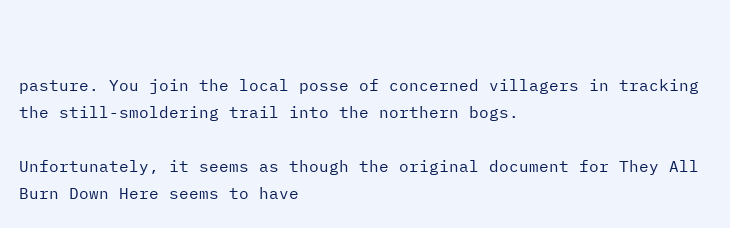pasture. You join the local posse of concerned villagers in tracking the still-smoldering trail into the northern bogs.

Unfortunately, it seems as though the original document for They All Burn Down Here seems to have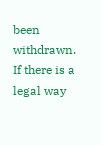been withdrawn. If there is a legal way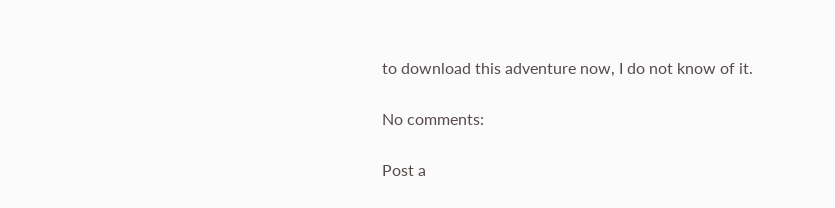to download this adventure now, I do not know of it.

No comments:

Post a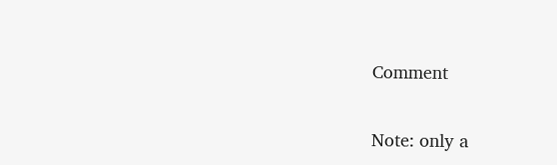Comment

Note: only a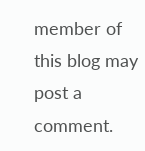member of this blog may post a comment.